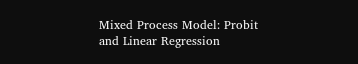Mixed Process Model: Probit and Linear Regression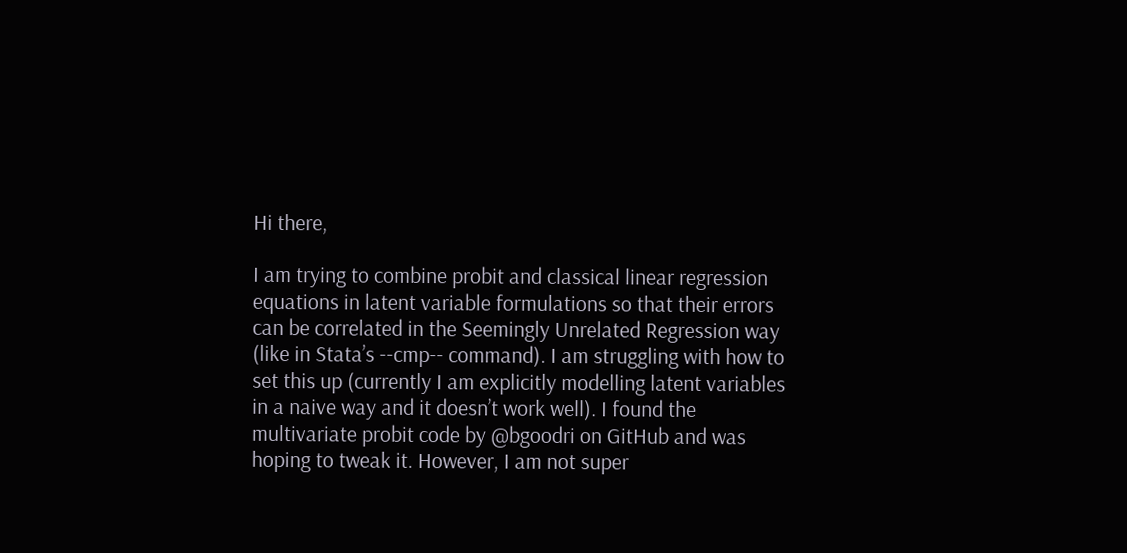Hi there,

I am trying to combine probit and classical linear regression equations in latent variable formulations so that their errors can be correlated in the Seemingly Unrelated Regression way (like in Stata’s --cmp-- command). I am struggling with how to set this up (currently I am explicitly modelling latent variables in a naive way and it doesn’t work well). I found the multivariate probit code by @bgoodri on GitHub and was hoping to tweak it. However, I am not super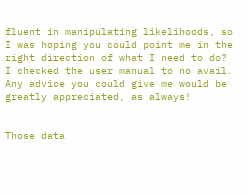fluent in manipulating likelihoods, so I was hoping you could point me in the right direction of what I need to do? I checked the user manual to no avail. Any advice you could give me would be greatly appreciated, as always!


Those data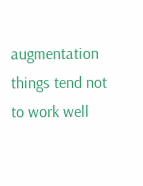augmentation things tend not to work well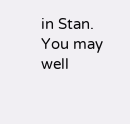in Stan. You may well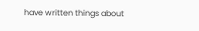have written things about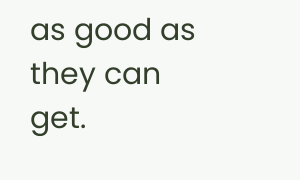as good as they can get.